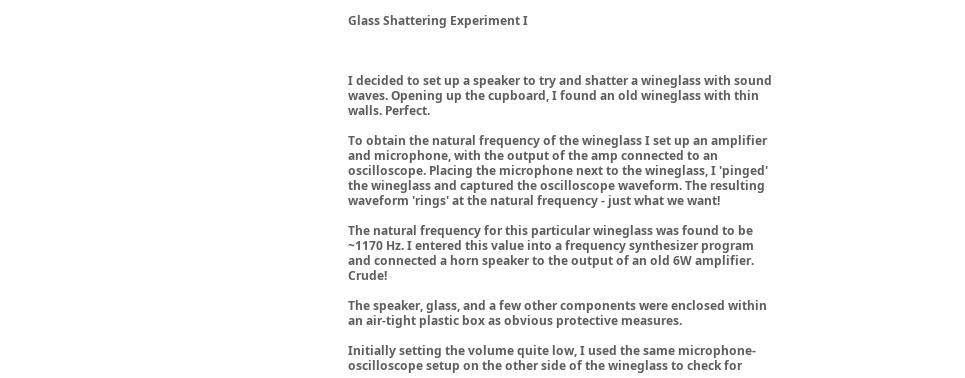Glass Shattering Experiment I



I decided to set up a speaker to try and shatter a wineglass with sound waves. Opening up the cupboard, I found an old wineglass with thin walls. Perfect.

To obtain the natural frequency of the wineglass I set up an amplifier and microphone, with the output of the amp connected to an oscilloscope. Placing the microphone next to the wineglass, I 'pinged' the wineglass and captured the oscilloscope waveform. The resulting waveform 'rings' at the natural frequency - just what we want!

The natural frequency for this particular wineglass was found to be ~1170 Hz. I entered this value into a frequency synthesizer program and connected a horn speaker to the output of an old 6W amplifier. Crude!

The speaker, glass, and a few other components were enclosed within an air-tight plastic box as obvious protective measures.

Initially setting the volume quite low, I used the same microphone-oscilloscope setup on the other side of the wineglass to check for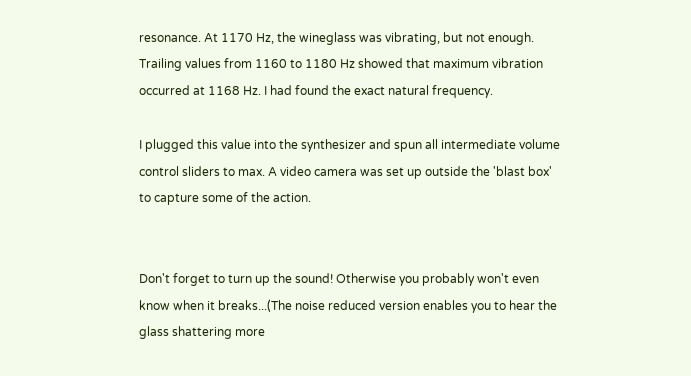resonance. At 1170 Hz, the wineglass was vibrating, but not enough. Trailing values from 1160 to 1180 Hz showed that maximum vibration occurred at 1168 Hz. I had found the exact natural frequency.

I plugged this value into the synthesizer and spun all intermediate volume control sliders to max. A video camera was set up outside the 'blast box' to capture some of the action.


Don't forget to turn up the sound! Otherwise you probably won't even know when it breaks...(The noise reduced version enables you to hear the glass shattering more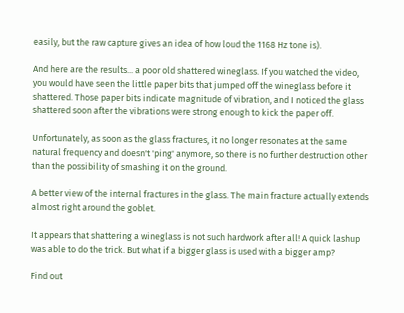easily, but the raw capture gives an idea of how loud the 1168 Hz tone is).

And here are the results... a poor old shattered wineglass. If you watched the video, you would have seen the little paper bits that jumped off the wineglass before it shattered. Those paper bits indicate magnitude of vibration, and I noticed the glass shattered soon after the vibrations were strong enough to kick the paper off.

Unfortunately, as soon as the glass fractures, it no longer resonates at the same natural frequency and doesn't 'ping' anymore, so there is no further destruction other than the possibility of smashing it on the ground.

A better view of the internal fractures in the glass. The main fracture actually extends almost right around the goblet.

It appears that shattering a wineglass is not such hardwork after all! A quick lashup was able to do the trick. But what if a bigger glass is used with a bigger amp?

Find out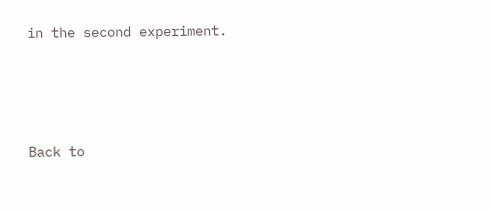in the second experiment.




Back to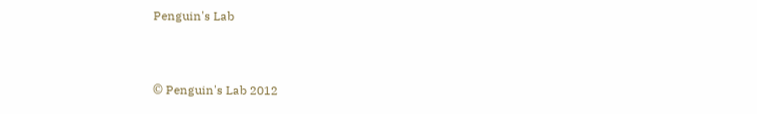Penguin's Lab


© Penguin's Lab 2012